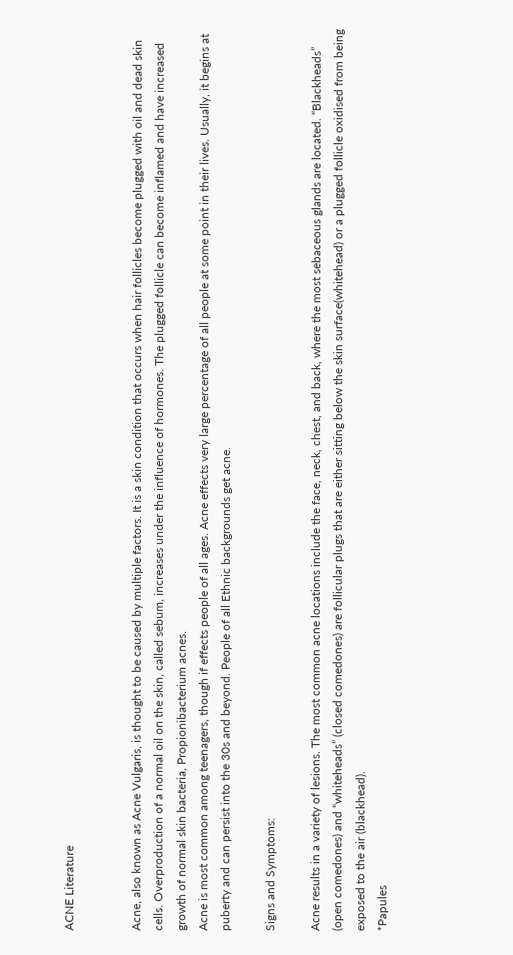ACNE Literature


Acne, also known as Acne Vulgaris, is thought to be caused by multiple factors. It is a skin condition that occurs when hair follicles become plugged with oil and dead skin cells. Overproduction of a normal oil on the skin, called sebum, increases under the influence of hormones. The plugged follicle can become inflamed and have increased growth of normal skin bacteria, Propionibacterium acnes.
Acne is most common among teenagers, though if effects people of all ages. Acne effects very large percentage of all people at some point in their lives. Usually, it begins at puberty and can persist into the 30s and beyond. People of all Ethnic backgrounds get acne.

Signs and Symptoms:

Acne results in a variety of lesions. The most common acne locations include the face, neck, chest, and back, where the most sebaceous glands are located. “Blackheads” (open comedones) and “whiteheads” (closed comedones) are follicular plugs that are either sitting below the skin surface(whitehead) or a plugged follicle oxidised from being exposed to the air (blackhead).
*Papules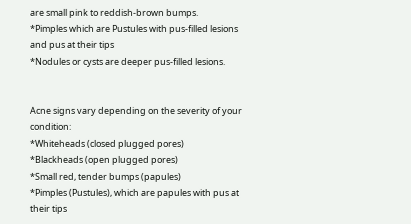are small pink to reddish-brown bumps.
*Pimples which are Pustules with pus-filled lesions and pus at their tips
*Nodules or cysts are deeper pus-filled lesions.


Acne signs vary depending on the severity of your condition:
*Whiteheads (closed plugged pores)
*Blackheads (open plugged pores)
*Small red, tender bumps (papules)
*Pimples (Pustules), which are papules with pus at their tips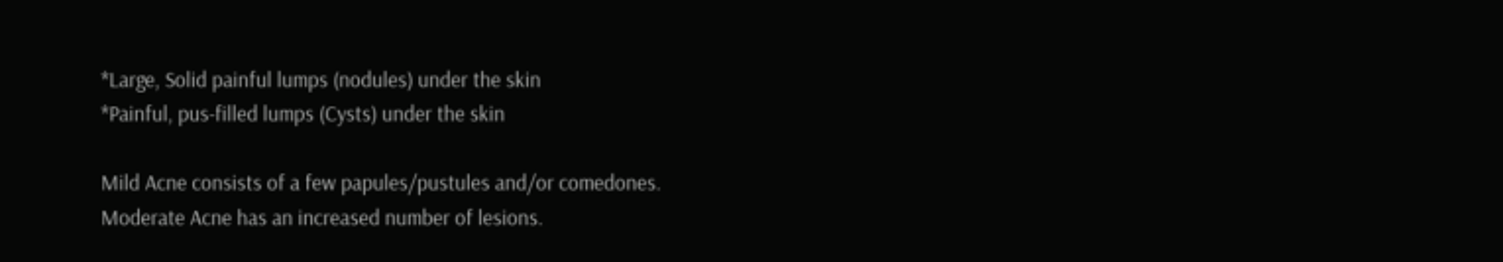*Large, Solid painful lumps (nodules) under the skin
*Painful, pus-filled lumps (Cysts) under the skin

Mild Acne consists of a few papules/pustules and/or comedones.
Moderate Acne has an increased number of lesions.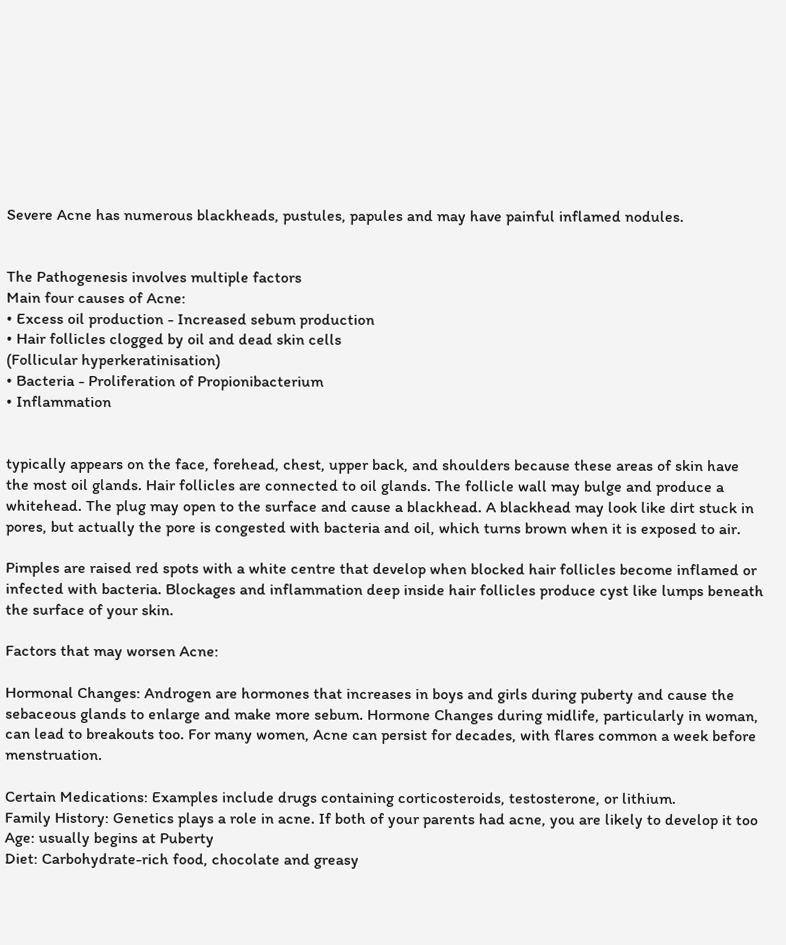Severe Acne has numerous blackheads, pustules, papules and may have painful inflamed nodules.


The Pathogenesis involves multiple factors
Main four causes of Acne:
• Excess oil production - Increased sebum production
• Hair follicles clogged by oil and dead skin cells
(Follicular hyperkeratinisation)
• Bacteria - Proliferation of Propionibacterium
• Inflammation


typically appears on the face, forehead, chest, upper back, and shoulders because these areas of skin have the most oil glands. Hair follicles are connected to oil glands. The follicle wall may bulge and produce a whitehead. The plug may open to the surface and cause a blackhead. A blackhead may look like dirt stuck in pores, but actually the pore is congested with bacteria and oil, which turns brown when it is exposed to air.

Pimples are raised red spots with a white centre that develop when blocked hair follicles become inflamed or infected with bacteria. Blockages and inflammation deep inside hair follicles produce cyst like lumps beneath the surface of your skin.

Factors that may worsen Acne:

Hormonal Changes: Androgen are hormones that increases in boys and girls during puberty and cause the sebaceous glands to enlarge and make more sebum. Hormone Changes during midlife, particularly in woman, can lead to breakouts too. For many women, Acne can persist for decades, with flares common a week before menstruation.

Certain Medications: Examples include drugs containing corticosteroids, testosterone, or lithium.
Family History: Genetics plays a role in acne. If both of your parents had acne, you are likely to develop it too
Age: usually begins at Puberty
Diet: Carbohydrate-rich food, chocolate and greasy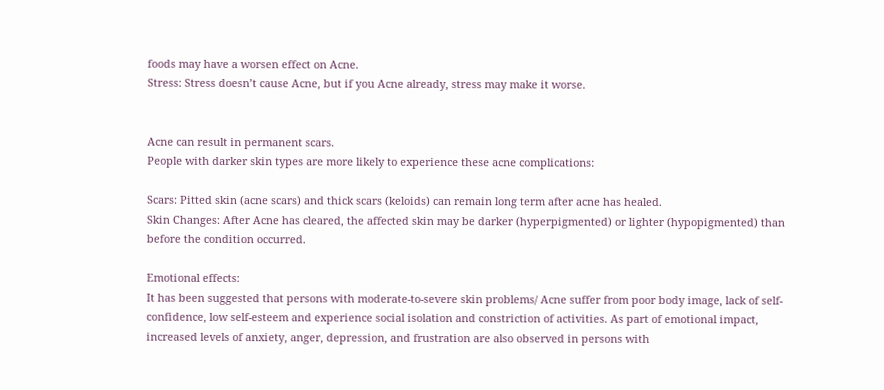foods may have a worsen effect on Acne.
Stress: Stress doesn’t cause Acne, but if you Acne already, stress may make it worse.


Acne can result in permanent scars.
People with darker skin types are more likely to experience these acne complications:

Scars: Pitted skin (acne scars) and thick scars (keloids) can remain long term after acne has healed.
Skin Changes: After Acne has cleared, the affected skin may be darker (hyperpigmented) or lighter (hypopigmented) than before the condition occurred.

Emotional effects:
It has been suggested that persons with moderate-to-severe skin problems/ Acne suffer from poor body image, lack of self-confidence, low self-esteem and experience social isolation and constriction of activities. As part of emotional impact, increased levels of anxiety, anger, depression, and frustration are also observed in persons with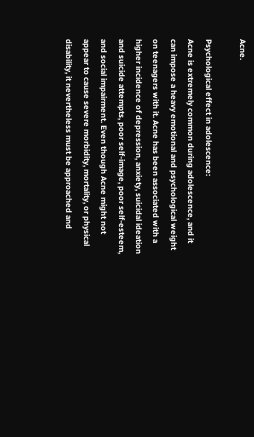Acne.

Psychological effect in adolescence:
Acne is extremely common during adolescence, and it can impose a heavy emotional and psychological weight on teenagers with it. Acne has been associated with a higher incidence of depression, anxiety, suicidal ideation and suicide attempts, poor self-image, poor self-esteem, and social impairment. Even though Acne might not appear to cause severe morbidity, mortality, or physical disability, it nevertheless must be approached and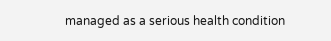managed as a serious health condition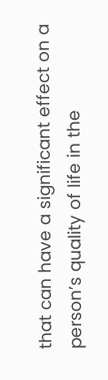that can have a significant effect on a person’s quality of life in the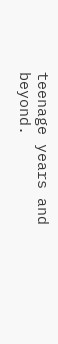teenage years and beyond.